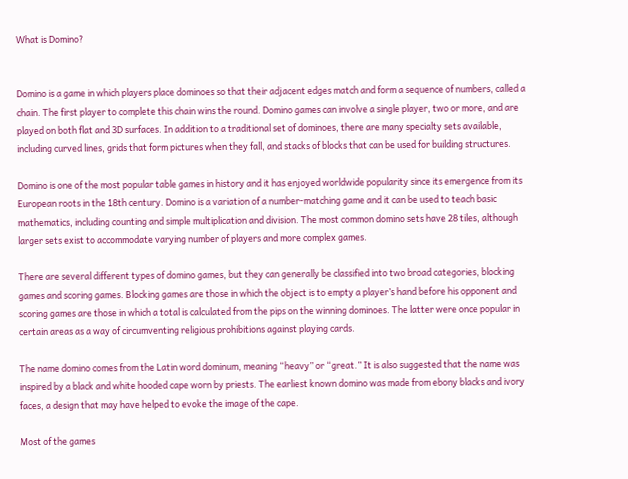What is Domino?


Domino is a game in which players place dominoes so that their adjacent edges match and form a sequence of numbers, called a chain. The first player to complete this chain wins the round. Domino games can involve a single player, two or more, and are played on both flat and 3D surfaces. In addition to a traditional set of dominoes, there are many specialty sets available, including curved lines, grids that form pictures when they fall, and stacks of blocks that can be used for building structures.

Domino is one of the most popular table games in history and it has enjoyed worldwide popularity since its emergence from its European roots in the 18th century. Domino is a variation of a number-matching game and it can be used to teach basic mathematics, including counting and simple multiplication and division. The most common domino sets have 28 tiles, although larger sets exist to accommodate varying number of players and more complex games.

There are several different types of domino games, but they can generally be classified into two broad categories, blocking games and scoring games. Blocking games are those in which the object is to empty a player’s hand before his opponent and scoring games are those in which a total is calculated from the pips on the winning dominoes. The latter were once popular in certain areas as a way of circumventing religious prohibitions against playing cards.

The name domino comes from the Latin word dominum, meaning “heavy” or “great.” It is also suggested that the name was inspired by a black and white hooded cape worn by priests. The earliest known domino was made from ebony blacks and ivory faces, a design that may have helped to evoke the image of the cape.

Most of the games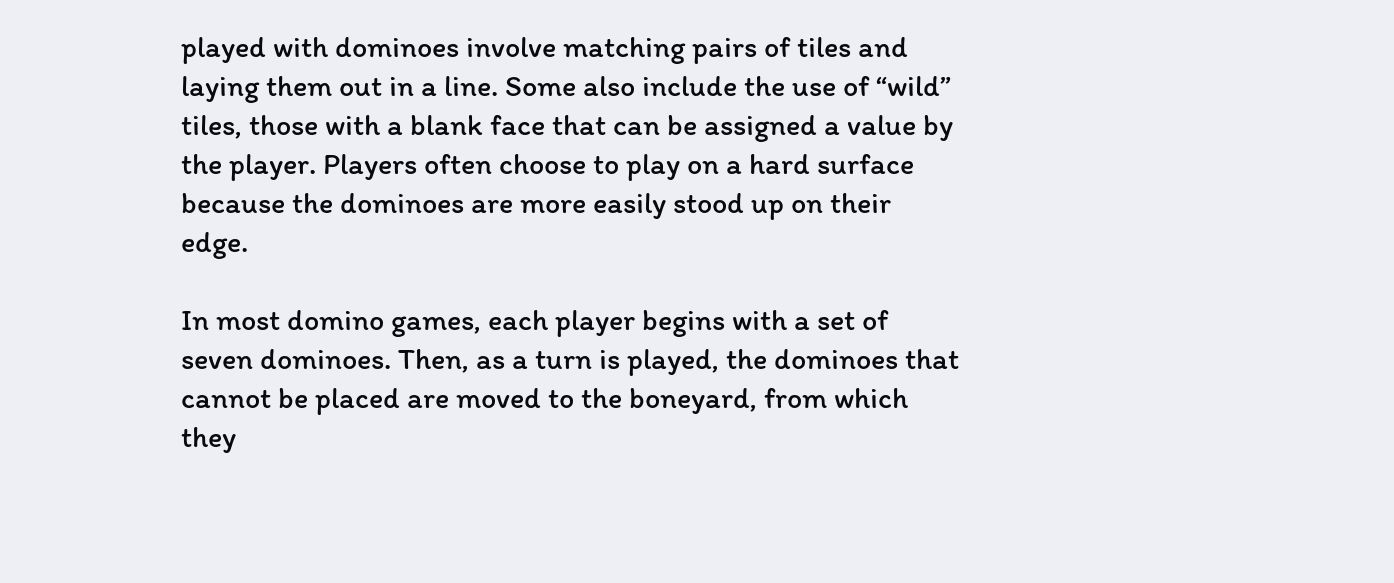played with dominoes involve matching pairs of tiles and laying them out in a line. Some also include the use of “wild” tiles, those with a blank face that can be assigned a value by the player. Players often choose to play on a hard surface because the dominoes are more easily stood up on their edge.

In most domino games, each player begins with a set of seven dominoes. Then, as a turn is played, the dominoes that cannot be placed are moved to the boneyard, from which they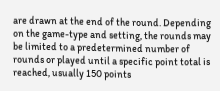are drawn at the end of the round. Depending on the game-type and setting, the rounds may be limited to a predetermined number of rounds or played until a specific point total is reached, usually 150 points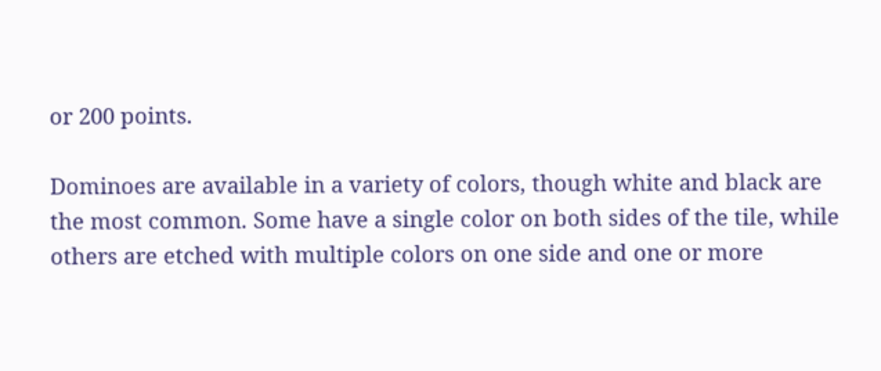or 200 points.

Dominoes are available in a variety of colors, though white and black are the most common. Some have a single color on both sides of the tile, while others are etched with multiple colors on one side and one or more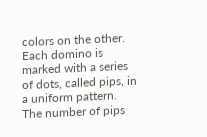colors on the other. Each domino is marked with a series of dots, called pips, in a uniform pattern. The number of pips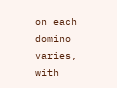on each domino varies, with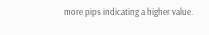more pips indicating a higher value.